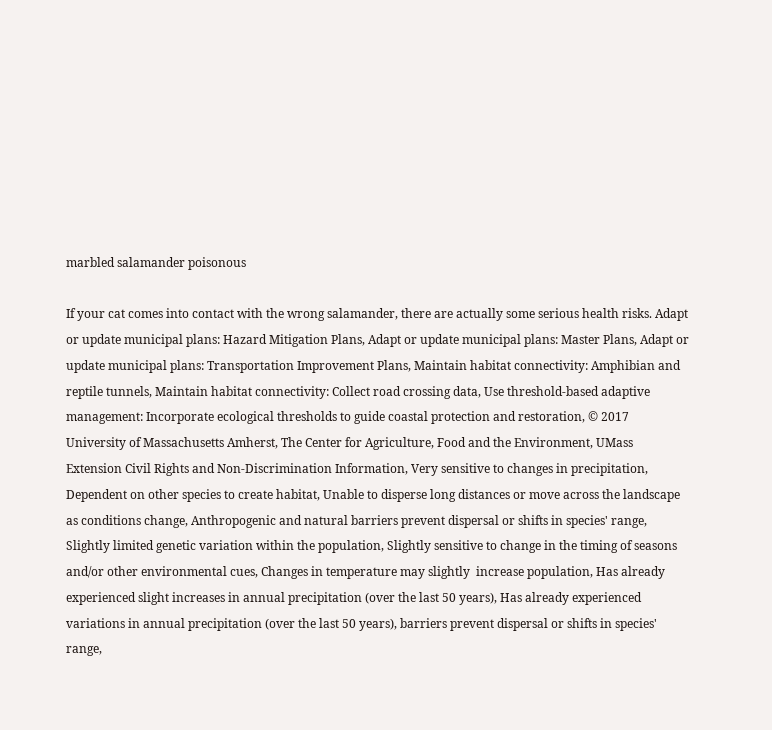marbled salamander poisonous

If your cat comes into contact with the wrong salamander, there are actually some serious health risks. Adapt or update municipal plans: Hazard Mitigation Plans, Adapt or update municipal plans: Master Plans, Adapt or update municipal plans: Transportation Improvement Plans, Maintain habitat connectivity: Amphibian and reptile tunnels, Maintain habitat connectivity: Collect road crossing data, Use threshold-based adaptive management: Incorporate ecological thresholds to guide coastal protection and restoration, © 2017 University of Massachusetts Amherst, The Center for Agriculture, Food and the Environment, UMass Extension Civil Rights and Non-Discrimination Information, Very sensitive to changes in precipitation, Dependent on other species to create habitat, Unable to disperse long distances or move across the landscape as conditions change, Anthropogenic and natural barriers prevent dispersal or shifts in species' range, Slightly limited genetic variation within the population, Slightly sensitive to change in the timing of seasons and/or other environmental cues, Changes in temperature may slightly  increase population, Has already experienced slight increases in annual precipitation (over the last 50 years), Has already experienced variations in annual precipitation (over the last 50 years), barriers prevent dispersal or shifts in species' range,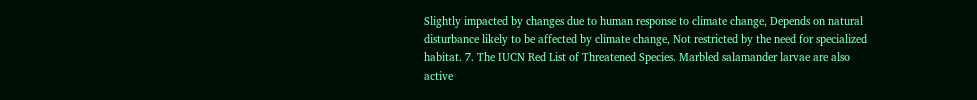Slightly impacted by changes due to human response to climate change, Depends on natural disturbance likely to be affected by climate change, Not restricted by the need for specialized habitat. 7. The IUCN Red List of Threatened Species. Marbled salamander larvae are also active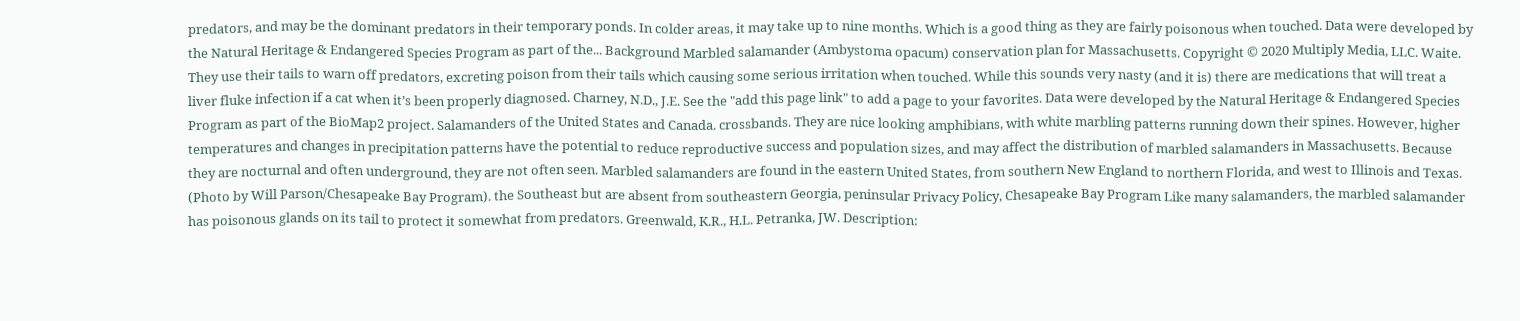predators, and may be the dominant predators in their temporary ponds. In colder areas, it may take up to nine months. Which is a good thing as they are fairly poisonous when touched. Data were developed by the Natural Heritage & Endangered Species Program as part of the... Background Marbled salamander (Ambystoma opacum) conservation plan for Massachusetts. Copyright © 2020 Multiply Media, LLC. Waite. They use their tails to warn off predators, excreting poison from their tails which causing some serious irritation when touched. While this sounds very nasty (and it is) there are medications that will treat a liver fluke infection if a cat when it’s been properly diagnosed. Charney, N.D., J.E. See the "add this page link" to add a page to your favorites. Data were developed by the Natural Heritage & Endangered Species Program as part of the BioMap2 project. Salamanders of the United States and Canada. crossbands. They are nice looking amphibians, with white marbling patterns running down their spines. However, higher temperatures and changes in precipitation patterns have the potential to reduce reproductive success and population sizes, and may affect the distribution of marbled salamanders in Massachusetts. Because they are nocturnal and often underground, they are not often seen. Marbled salamanders are found in the eastern United States, from southern New England to northern Florida, and west to Illinois and Texas. (Photo by Will Parson/Chesapeake Bay Program). the Southeast but are absent from southeastern Georgia, peninsular Privacy Policy, Chesapeake Bay Program Like many salamanders, the marbled salamander has poisonous glands on its tail to protect it somewhat from predators. Greenwald, K.R., H.L. Petranka, JW. Description: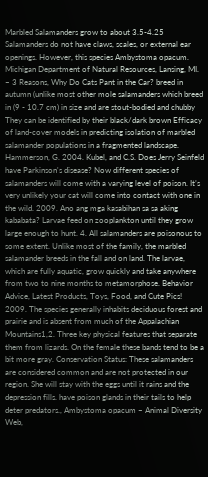Marbled Salamanders grow to about 3.5-4.25 Salamanders do not have claws, scales, or external ear openings. However, this species Ambystoma opacum. Michigan Department of Natural Resources, Lansing, MI. – 3 Reasons, Why Do Cats Pant in the Car? breed in autumn (unlike most other mole salamanders which breed in (9 - 10.7 cm) in size and are stout-bodied and chubby They can be identified by their black/dark brown Efficacy of land-cover models in predicting isolation of marbled salamander populations in a fragmented landscape. Hammerson, G. 2004. Kubel, and C.S. Does Jerry Seinfeld have Parkinson's disease? Now different species of salamanders will come with a varying level of poison. It’s very unlikely your cat will come into contact with one in the wild. 2009. Ano ang mga kasabihan sa sa aking kababata? Larvae feed on zooplankton until they grow large enough to hunt. 4. All salamanders are poisonous to some extent. Unlike most of the family, the marbled salamander breeds in the fall and on land. The larvae, which are fully aquatic, grow quickly and take anywhere from two to nine months to metamorphose. Behavior Advice, Latest Products, Toys, Food, and Cute Pics! 2009. The species generally inhabits deciduous forest and prairie and is absent from much of the Appalachian Mountains1,2. Three key physical features that separate them from lizards. On the female these bands tend to be a bit more gray. Conservation Status: These salamanders are considered common and are not protected in our region. She will stay with the eggs until it rains and the depression fills. have poison glands in their tails to help deter predators., Ambystoma opacum – Animal Diversity Web,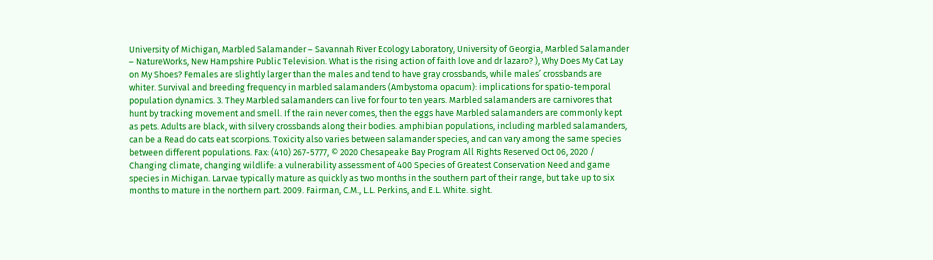University of Michigan, Marbled Salamander – Savannah River Ecology Laboratory, University of Georgia, Marbled Salamander – NatureWorks, New Hampshire Public Television. What is the rising action of faith love and dr lazaro? ), Why Does My Cat Lay on My Shoes? Females are slightly larger than the males and tend to have gray crossbands, while males’ crossbands are whiter. Survival and breeding frequency in marbled salamanders (Ambystoma opacum): implications for spatio-temporal population dynamics. 3. They Marbled salamanders can live for four to ten years. Marbled salamanders are carnivores that hunt by tracking movement and smell. If the rain never comes, then the eggs have Marbled salamanders are commonly kept as pets. Adults are black, with silvery crossbands along their bodies. amphibian populations, including marbled salamanders, can be a Read do cats eat scorpions. Toxicity also varies between salamander species, and can vary among the same species between different populations. Fax: (410) 267-5777, © 2020 Chesapeake Bay Program All Rights Reserved Oct 06, 2020 / Changing climate, changing wildlife: a vulnerability assessment of 400 Species of Greatest Conservation Need and game species in Michigan. Larvae typically mature as quickly as two months in the southern part of their range, but take up to six months to mature in the northern part. 2009. Fairman, C.M., L.L. Perkins, and E.L. White. sight.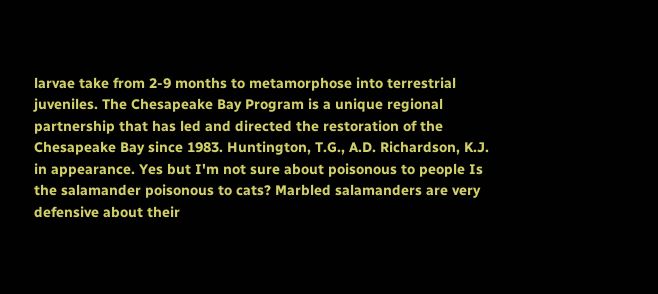larvae take from 2-9 months to metamorphose into terrestrial juveniles. The Chesapeake Bay Program is a unique regional partnership that has led and directed the restoration of the Chesapeake Bay since 1983. Huntington, T.G., A.D. Richardson, K.J. in appearance. Yes but I'm not sure about poisonous to people Is the salamander poisonous to cats? Marbled salamanders are very defensive about their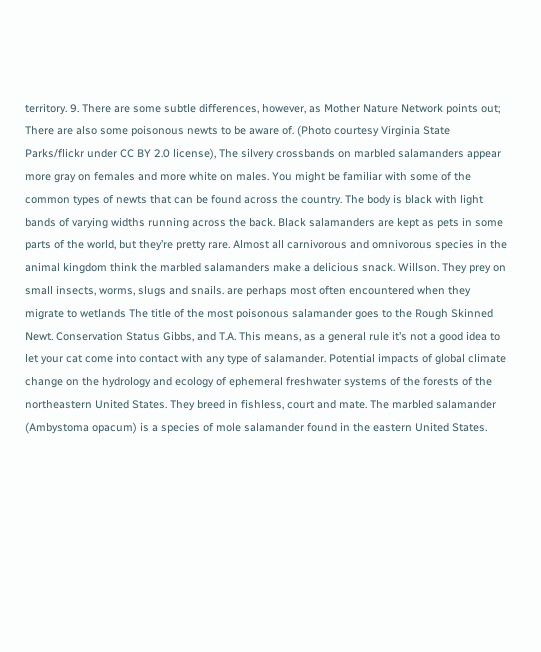territory. 9. There are some subtle differences, however, as Mother Nature Network points out; There are also some poisonous newts to be aware of. (Photo courtesy Virginia State Parks/flickr under CC BY 2.0 license), The silvery crossbands on marbled salamanders appear more gray on females and more white on males. You might be familiar with some of the common types of newts that can be found across the country. The body is black with light bands of varying widths running across the back. Black salamanders are kept as pets in some parts of the world, but they’re pretty rare. Almost all carnivorous and omnivorous species in the animal kingdom think the marbled salamanders make a delicious snack. Willson. They prey on small insects, worms, slugs and snails. are perhaps most often encountered when they migrate to wetlands The title of the most poisonous salamander goes to the Rough Skinned Newt. Conservation Status Gibbs, and T.A. This means, as a general rule it’s not a good idea to let your cat come into contact with any type of salamander. Potential impacts of global climate change on the hydrology and ecology of ephemeral freshwater systems of the forests of the northeastern United States. They breed in fishless, court and mate. The marbled salamander (Ambystoma opacum) is a species of mole salamander found in the eastern United States.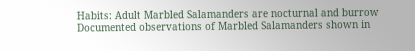Habits: Adult Marbled Salamanders are nocturnal and burrow Documented observations of Marbled Salamanders shown in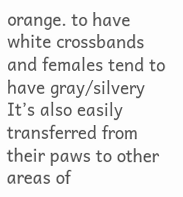orange. to have white crossbands and females tend to have gray/silvery It’s also easily transferred from their paws to other areas of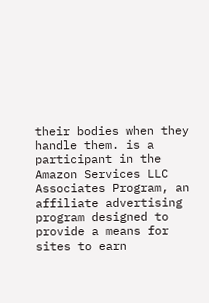their bodies when they handle them. is a participant in the Amazon Services LLC Associates Program, an affiliate advertising program designed to provide a means for sites to earn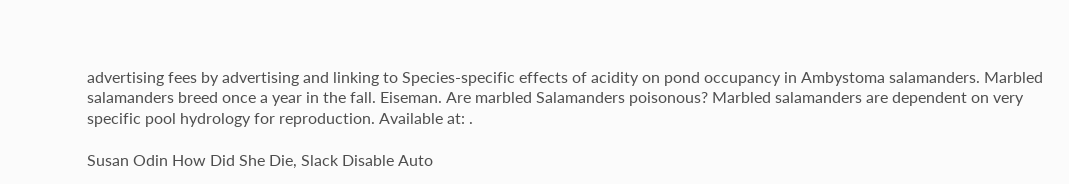advertising fees by advertising and linking to Species-specific effects of acidity on pond occupancy in Ambystoma salamanders. Marbled salamanders breed once a year in the fall. Eiseman. Are marbled Salamanders poisonous? Marbled salamanders are dependent on very specific pool hydrology for reproduction. Available at: .

Susan Odin How Did She Die, Slack Disable Auto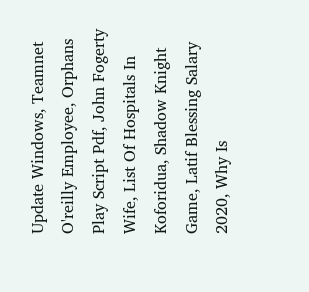Update Windows, Teamnet O'reilly Employee, Orphans Play Script Pdf, John Fogerty Wife, List Of Hospitals In Koforidua, Shadow Knight Game, Latif Blessing Salary 2020, Why Is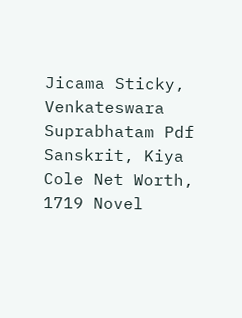Jicama Sticky, Venkateswara Suprabhatam Pdf Sanskrit, Kiya Cole Net Worth, 1719 Novel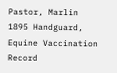Pastor, Marlin 1895 Handguard, Equine Vaccination Record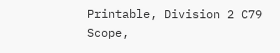Printable, Division 2 C79 Scope,